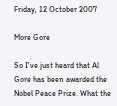Friday, 12 October 2007

More Gore

So I've just heard that Al Gore has been awarded the Nobel Peace Prize. What the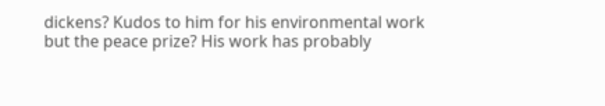dickens? Kudos to him for his environmental work but the peace prize? His work has probably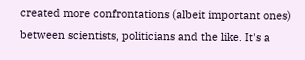created more confrontations (albeit important ones) between scientists, politicians and the like. It's a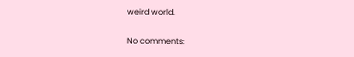weird world.

No comments: